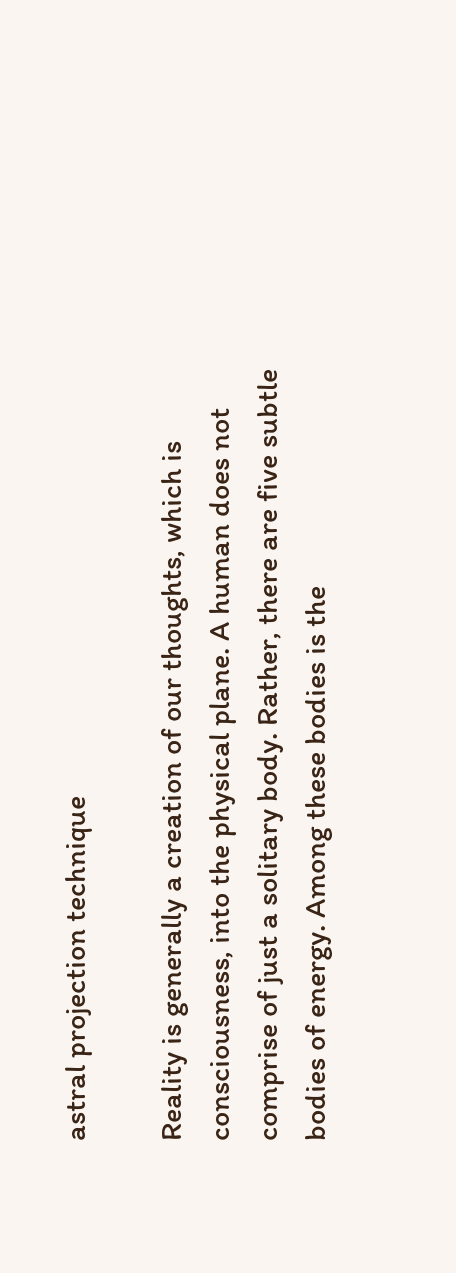astral projection technique

Reality is generally a creation of our thoughts, which is consciousness, into the physical plane. A human does not comprise of just a solitary body. Rather, there are five subtle bodies of energy. Among these bodies is the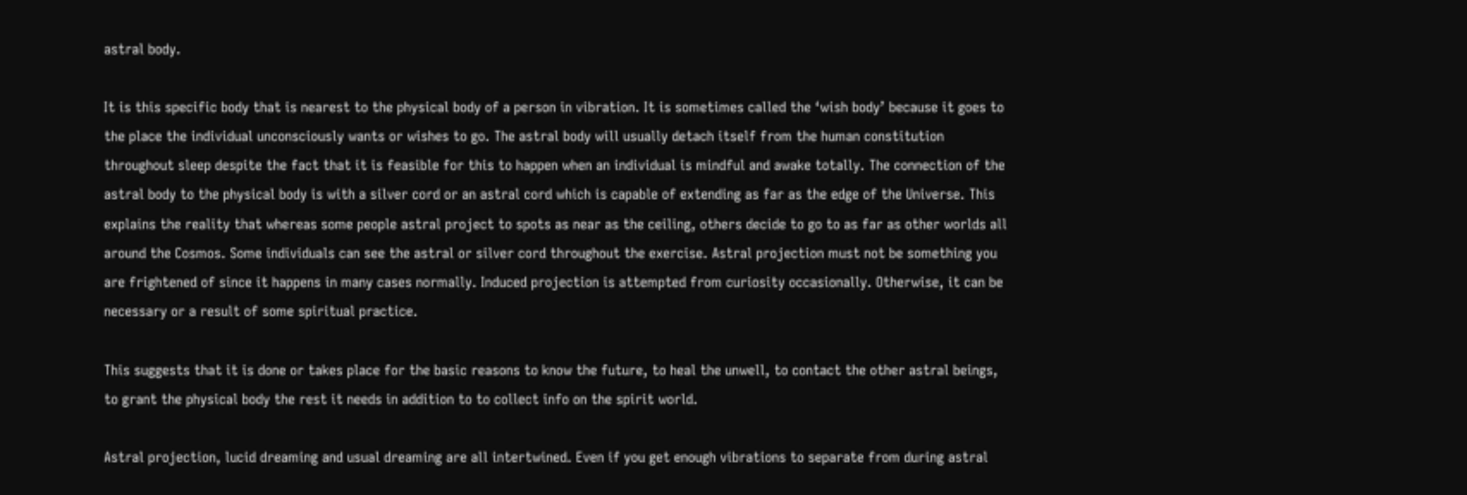astral body.

It is this specific body that is nearest to the physical body of a person in vibration. It is sometimes called the ‘wish body’ because it goes to the place the individual unconsciously wants or wishes to go. The astral body will usually detach itself from the human constitution throughout sleep despite the fact that it is feasible for this to happen when an individual is mindful and awake totally. The connection of the astral body to the physical body is with a silver cord or an astral cord which is capable of extending as far as the edge of the Universe. This explains the reality that whereas some people astral project to spots as near as the ceiling, others decide to go to as far as other worlds all around the Cosmos. Some individuals can see the astral or silver cord throughout the exercise. Astral projection must not be something you are frightened of since it happens in many cases normally. Induced projection is attempted from curiosity occasionally. Otherwise, it can be necessary or a result of some spiritual practice.

This suggests that it is done or takes place for the basic reasons to know the future, to heal the unwell, to contact the other astral beings, to grant the physical body the rest it needs in addition to to collect info on the spirit world.

Astral projection, lucid dreaming and usual dreaming are all intertwined. Even if you get enough vibrations to separate from during astral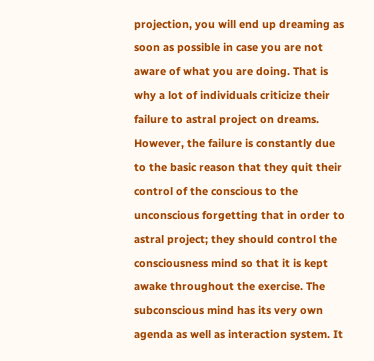projection, you will end up dreaming as soon as possible in case you are not aware of what you are doing. That is why a lot of individuals criticize their failure to astral project on dreams. However, the failure is constantly due to the basic reason that they quit their control of the conscious to the unconscious forgetting that in order to astral project; they should control the consciousness mind so that it is kept awake throughout the exercise. The subconscious mind has its very own agenda as well as interaction system. It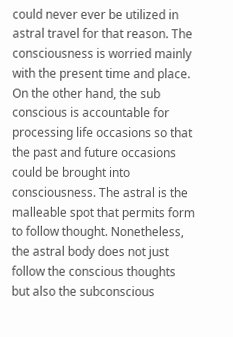could never ever be utilized in astral travel for that reason. The consciousness is worried mainly with the present time and place. On the other hand, the sub conscious is accountable for processing life occasions so that the past and future occasions could be brought into consciousness. The astral is the malleable spot that permits form to follow thought. Nonetheless, the astral body does not just follow the conscious thoughts but also the subconscious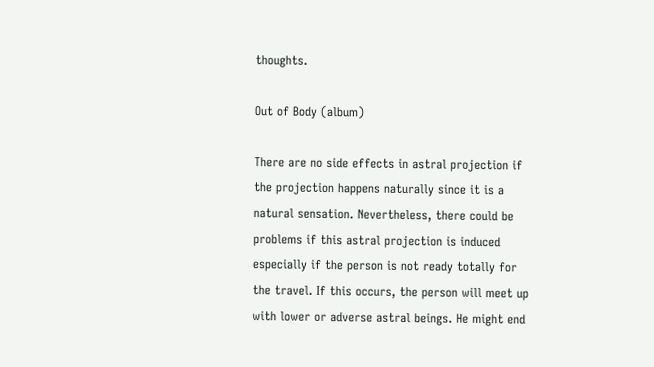thoughts.

Out of Body (album)

There are no side effects in astral projection if the projection happens naturally since it is a natural sensation. Nevertheless, there could be problems if this astral projection is induced especially if the person is not ready totally for the travel. If this occurs, the person will meet up with lower or adverse astral beings. He might end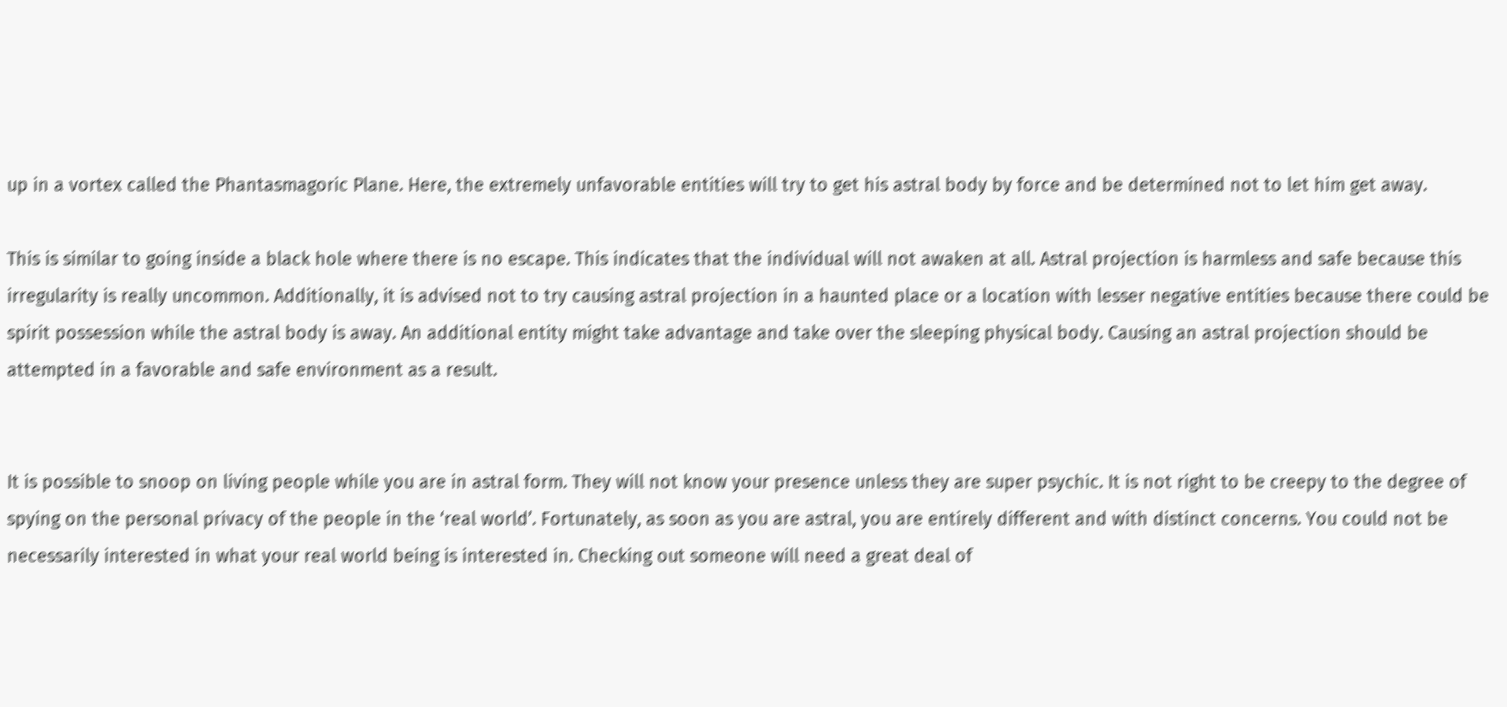up in a vortex called the Phantasmagoric Plane. Here, the extremely unfavorable entities will try to get his astral body by force and be determined not to let him get away.

This is similar to going inside a black hole where there is no escape. This indicates that the individual will not awaken at all. Astral projection is harmless and safe because this irregularity is really uncommon. Additionally, it is advised not to try causing astral projection in a haunted place or a location with lesser negative entities because there could be spirit possession while the astral body is away. An additional entity might take advantage and take over the sleeping physical body. Causing an astral projection should be attempted in a favorable and safe environment as a result.


It is possible to snoop on living people while you are in astral form. They will not know your presence unless they are super psychic. It is not right to be creepy to the degree of spying on the personal privacy of the people in the ‘real world’. Fortunately, as soon as you are astral, you are entirely different and with distinct concerns. You could not be necessarily interested in what your real world being is interested in. Checking out someone will need a great deal of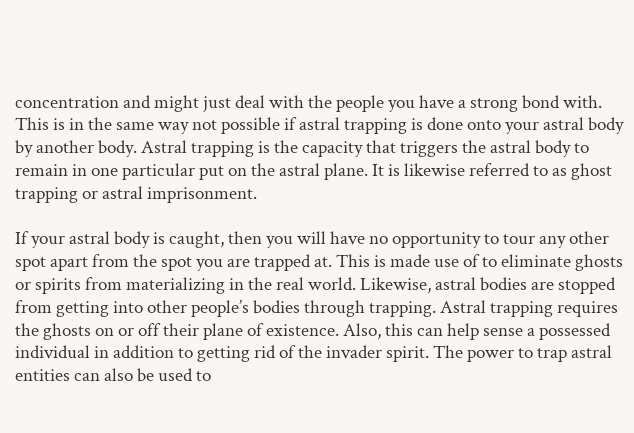concentration and might just deal with the people you have a strong bond with. This is in the same way not possible if astral trapping is done onto your astral body by another body. Astral trapping is the capacity that triggers the astral body to remain in one particular put on the astral plane. It is likewise referred to as ghost trapping or astral imprisonment.

If your astral body is caught, then you will have no opportunity to tour any other spot apart from the spot you are trapped at. This is made use of to eliminate ghosts or spirits from materializing in the real world. Likewise, astral bodies are stopped from getting into other people’s bodies through trapping. Astral trapping requires the ghosts on or off their plane of existence. Also, this can help sense a possessed individual in addition to getting rid of the invader spirit. The power to trap astral entities can also be used to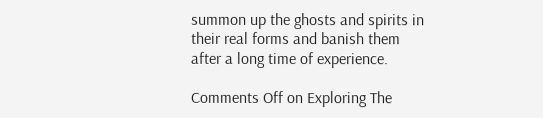summon up the ghosts and spirits in their real forms and banish them after a long time of experience.

Comments Off on Exploring The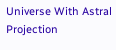Universe With Astral Projection